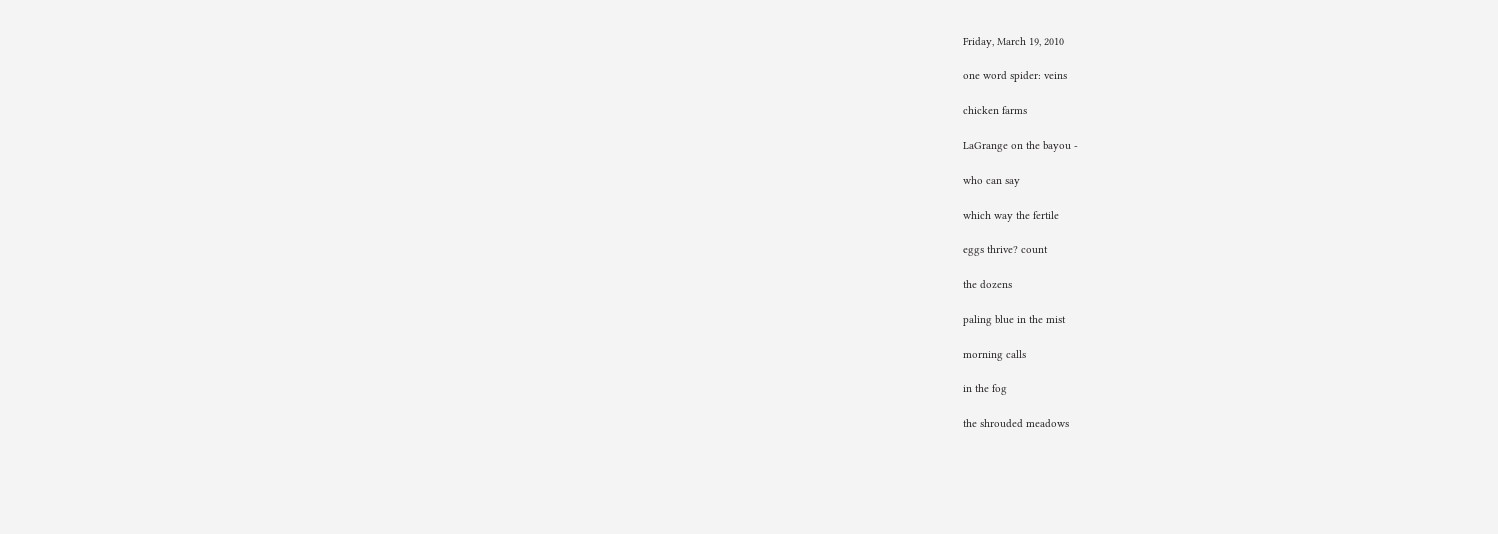Friday, March 19, 2010

one word spider: veins

chicken farms

LaGrange on the bayou -

who can say

which way the fertile

eggs thrive? count

the dozens

paling blue in the mist

morning calls

in the fog

the shrouded meadows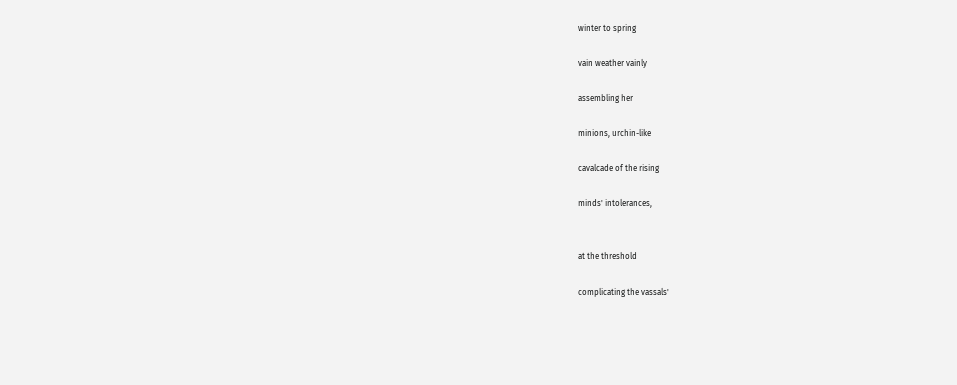winter to spring

vain weather vainly

assembling her

minions, urchin-like

cavalcade of the rising

minds' intolerances,


at the threshold

complicating the vassals'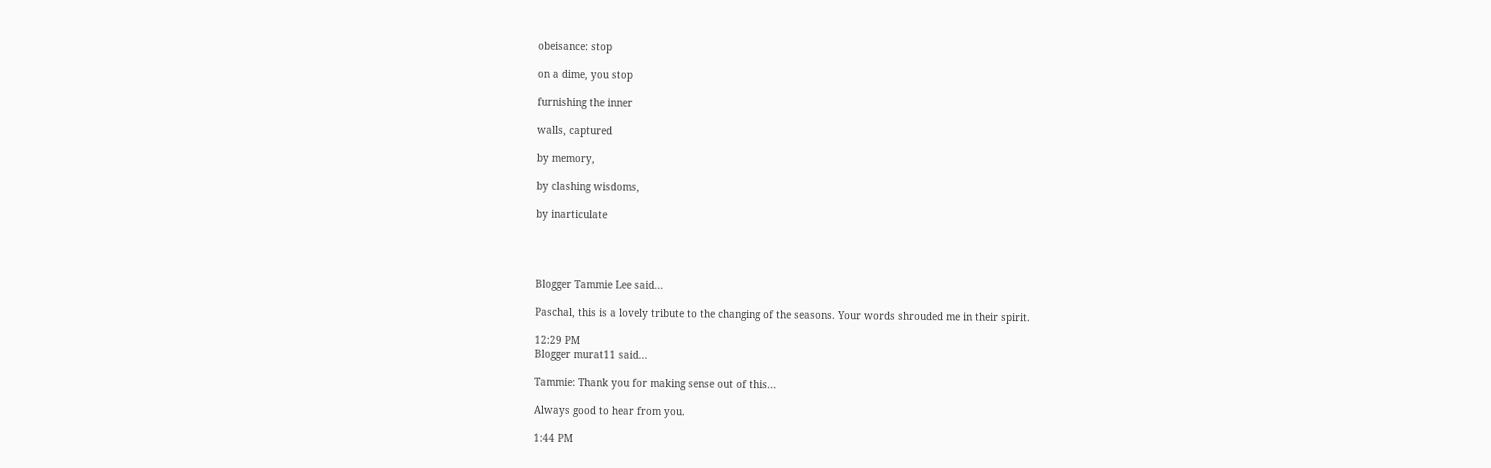obeisance: stop

on a dime, you stop

furnishing the inner

walls, captured

by memory,

by clashing wisdoms,

by inarticulate




Blogger Tammie Lee said...

Paschal, this is a lovely tribute to the changing of the seasons. Your words shrouded me in their spirit.

12:29 PM
Blogger murat11 said...

Tammie: Thank you for making sense out of this...

Always good to hear from you.

1:44 PM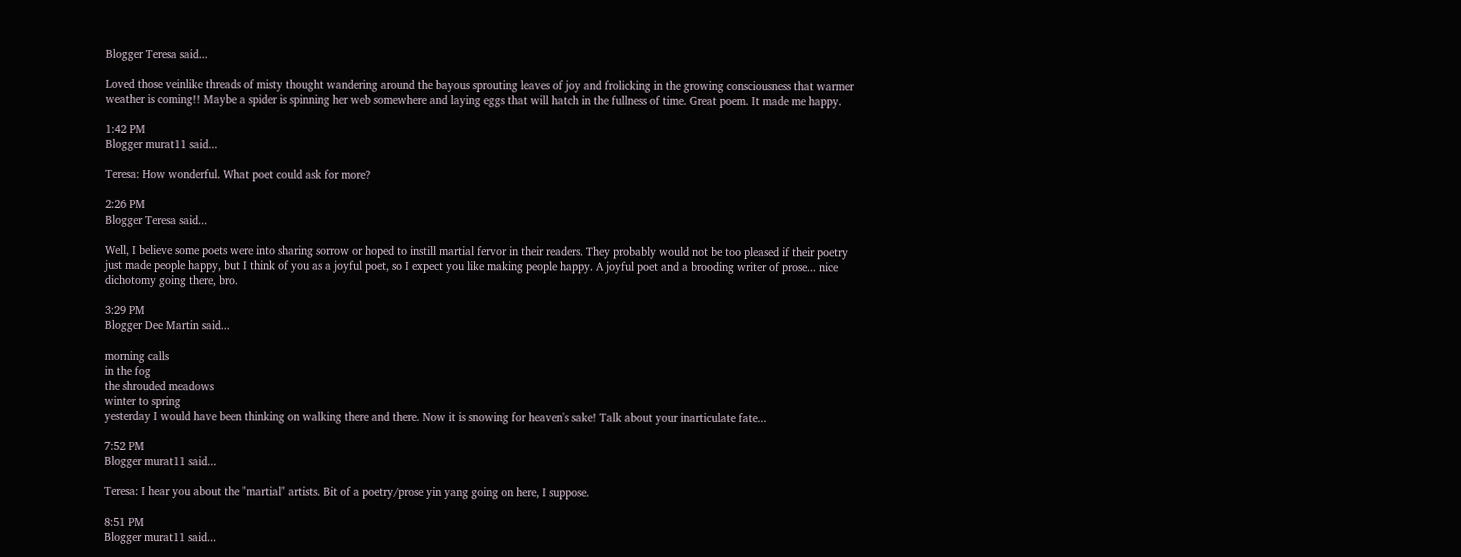Blogger Teresa said...

Loved those veinlike threads of misty thought wandering around the bayous sprouting leaves of joy and frolicking in the growing consciousness that warmer weather is coming!! Maybe a spider is spinning her web somewhere and laying eggs that will hatch in the fullness of time. Great poem. It made me happy.

1:42 PM
Blogger murat11 said...

Teresa: How wonderful. What poet could ask for more?

2:26 PM
Blogger Teresa said...

Well, I believe some poets were into sharing sorrow or hoped to instill martial fervor in their readers. They probably would not be too pleased if their poetry just made people happy, but I think of you as a joyful poet, so I expect you like making people happy. A joyful poet and a brooding writer of prose... nice dichotomy going there, bro.

3:29 PM
Blogger Dee Martin said...

morning calls
in the fog
the shrouded meadows
winter to spring
yesterday I would have been thinking on walking there and there. Now it is snowing for heaven's sake! Talk about your inarticulate fate...

7:52 PM
Blogger murat11 said...

Teresa: I hear you about the "martial" artists. Bit of a poetry/prose yin yang going on here, I suppose.

8:51 PM
Blogger murat11 said...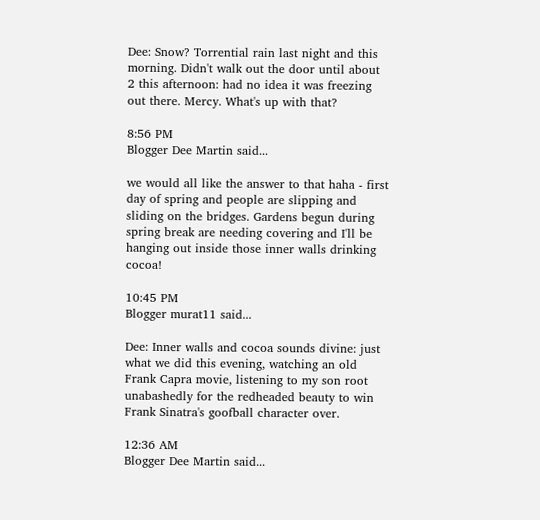Dee: Snow? Torrential rain last night and this morning. Didn't walk out the door until about 2 this afternoon: had no idea it was freezing out there. Mercy. What's up with that?

8:56 PM
Blogger Dee Martin said...

we would all like the answer to that haha - first day of spring and people are slipping and sliding on the bridges. Gardens begun during spring break are needing covering and I'll be hanging out inside those inner walls drinking cocoa!

10:45 PM
Blogger murat11 said...

Dee: Inner walls and cocoa sounds divine: just what we did this evening, watching an old Frank Capra movie, listening to my son root unabashedly for the redheaded beauty to win Frank Sinatra's goofball character over.

12:36 AM
Blogger Dee Martin said...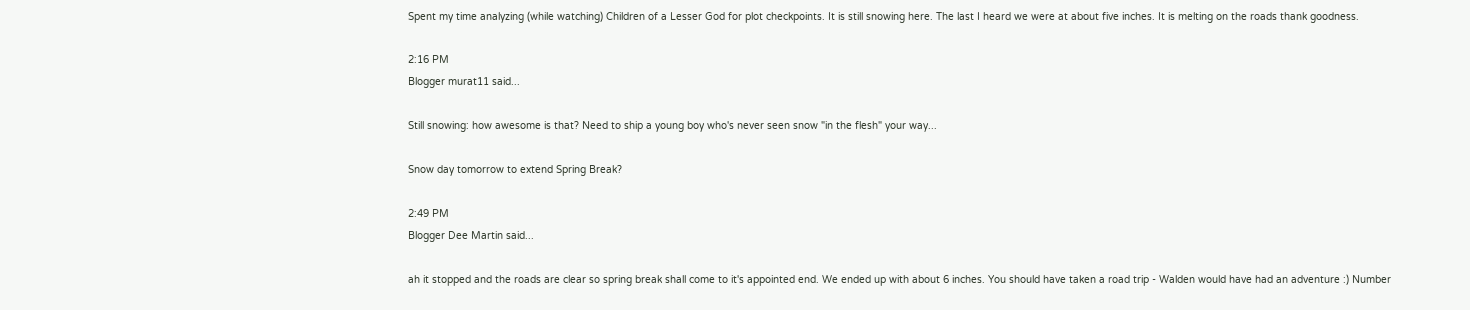Spent my time analyzing (while watching) Children of a Lesser God for plot checkpoints. It is still snowing here. The last I heard we were at about five inches. It is melting on the roads thank goodness.

2:16 PM
Blogger murat11 said...

Still snowing: how awesome is that? Need to ship a young boy who's never seen snow "in the flesh" your way...

Snow day tomorrow to extend Spring Break?

2:49 PM
Blogger Dee Martin said...

ah it stopped and the roads are clear so spring break shall come to it's appointed end. We ended up with about 6 inches. You should have taken a road trip - Walden would have had an adventure :) Number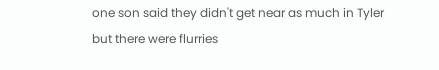one son said they didn't get near as much in Tyler but there were flurries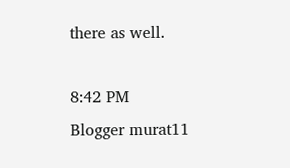there as well.

8:42 PM
Blogger murat11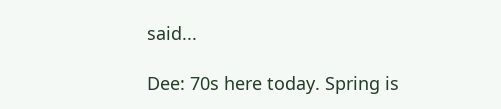said...

Dee: 70s here today. Spring is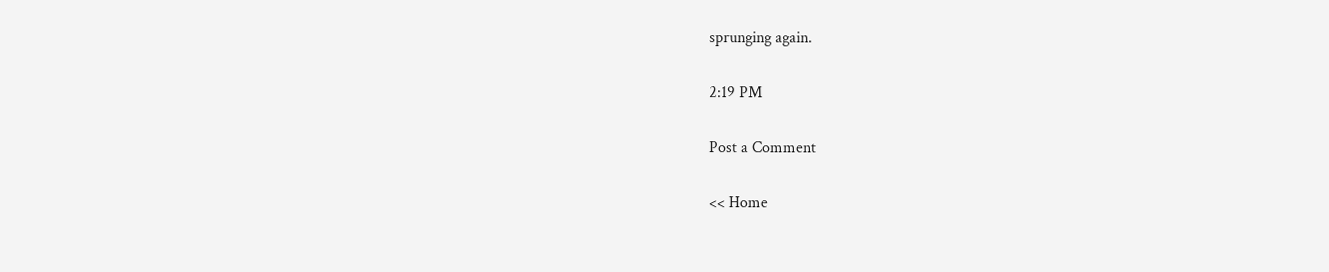sprunging again.

2:19 PM

Post a Comment

<< Home